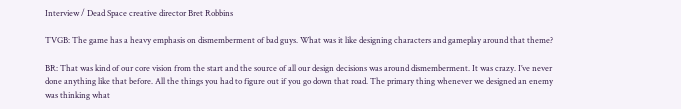Interview / Dead Space creative director Bret Robbins

TVGB: The game has a heavy emphasis on dismemberment of bad guys. What was it like designing characters and gameplay around that theme?

BR: That was kind of our core vision from the start and the source of all our design decisions was around dismemberment. It was crazy. I’ve never done anything like that before. All the things you had to figure out if you go down that road. The primary thing whenever we designed an enemy was thinking what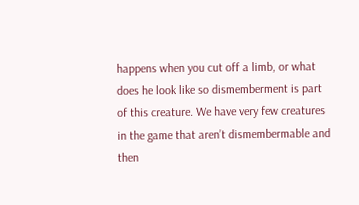happens when you cut off a limb, or what does he look like so dismemberment is part of this creature. We have very few creatures in the game that aren’t dismembermable and then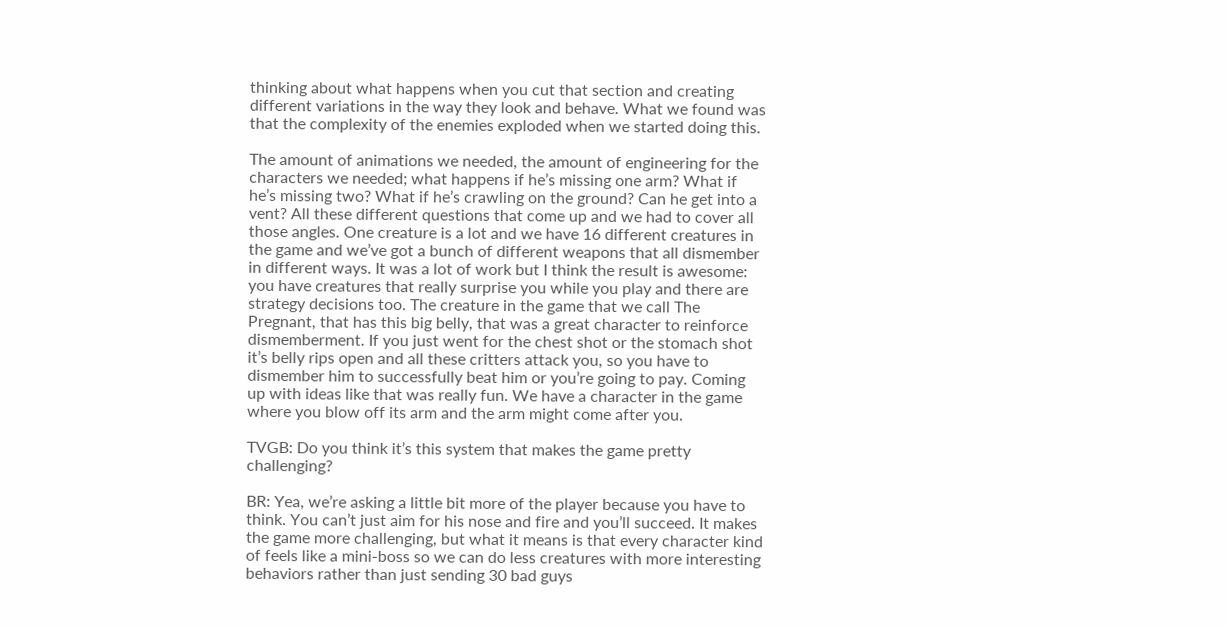thinking about what happens when you cut that section and creating different variations in the way they look and behave. What we found was that the complexity of the enemies exploded when we started doing this.

The amount of animations we needed, the amount of engineering for the characters we needed; what happens if he’s missing one arm? What if he’s missing two? What if he’s crawling on the ground? Can he get into a vent? All these different questions that come up and we had to cover all those angles. One creature is a lot and we have 16 different creatures in the game and we’ve got a bunch of different weapons that all dismember in different ways. It was a lot of work but I think the result is awesome: you have creatures that really surprise you while you play and there are strategy decisions too. The creature in the game that we call The Pregnant, that has this big belly, that was a great character to reinforce dismemberment. If you just went for the chest shot or the stomach shot it’s belly rips open and all these critters attack you, so you have to dismember him to successfully beat him or you’re going to pay. Coming up with ideas like that was really fun. We have a character in the game where you blow off its arm and the arm might come after you.

TVGB: Do you think it’s this system that makes the game pretty challenging?

BR: Yea, we’re asking a little bit more of the player because you have to think. You can’t just aim for his nose and fire and you’ll succeed. It makes the game more challenging, but what it means is that every character kind of feels like a mini-boss so we can do less creatures with more interesting behaviors rather than just sending 30 bad guys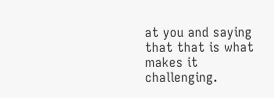at you and saying that that is what makes it challenging.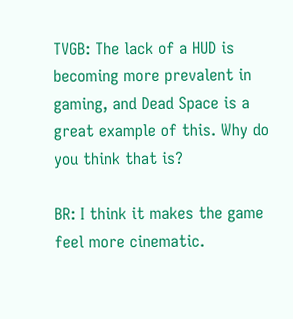TVGB: The lack of a HUD is becoming more prevalent in gaming, and Dead Space is a great example of this. Why do you think that is?

BR: I think it makes the game feel more cinematic.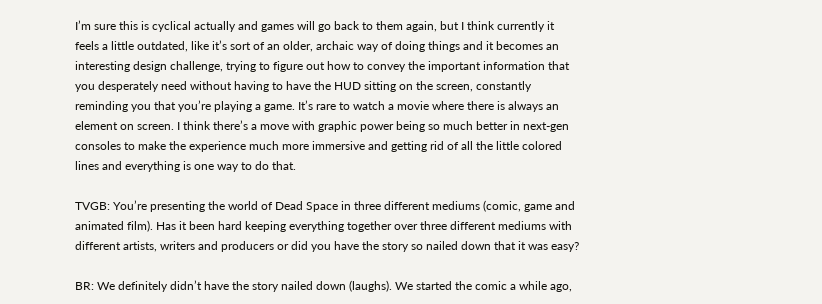I’m sure this is cyclical actually and games will go back to them again, but I think currently it feels a little outdated, like it’s sort of an older, archaic way of doing things and it becomes an interesting design challenge, trying to figure out how to convey the important information that you desperately need without having to have the HUD sitting on the screen, constantly reminding you that you’re playing a game. It’s rare to watch a movie where there is always an element on screen. I think there’s a move with graphic power being so much better in next-gen consoles to make the experience much more immersive and getting rid of all the little colored lines and everything is one way to do that.

TVGB: You’re presenting the world of Dead Space in three different mediums (comic, game and animated film). Has it been hard keeping everything together over three different mediums with different artists, writers and producers or did you have the story so nailed down that it was easy?

BR: We definitely didn’t have the story nailed down (laughs). We started the comic a while ago,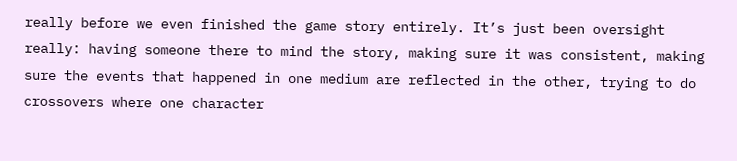really before we even finished the game story entirely. It’s just been oversight really: having someone there to mind the story, making sure it was consistent, making sure the events that happened in one medium are reflected in the other, trying to do crossovers where one character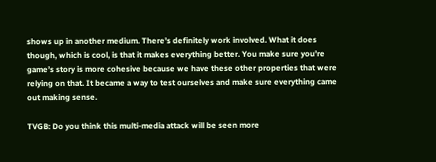shows up in another medium. There’s definitely work involved. What it does though, which is cool, is that it makes everything better. You make sure you’re game’s story is more cohesive because we have these other properties that were relying on that. It became a way to test ourselves and make sure everything came out making sense.

TVGB: Do you think this multi-media attack will be seen more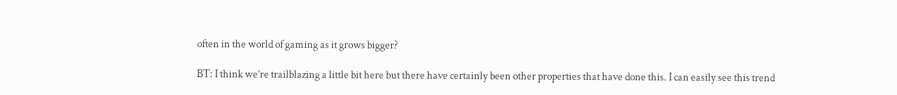often in the world of gaming as it grows bigger?

BT: I think we’re trailblazing a little bit here but there have certainly been other properties that have done this. I can easily see this trend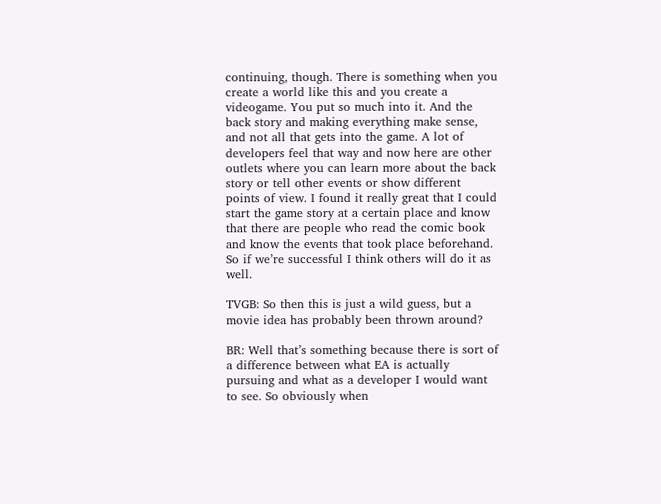continuing, though. There is something when you create a world like this and you create a videogame. You put so much into it. And the back story and making everything make sense, and not all that gets into the game. A lot of developers feel that way and now here are other outlets where you can learn more about the back story or tell other events or show different points of view. I found it really great that I could start the game story at a certain place and know that there are people who read the comic book and know the events that took place beforehand. So if we’re successful I think others will do it as well.

TVGB: So then this is just a wild guess, but a movie idea has probably been thrown around?

BR: Well that’s something because there is sort of a difference between what EA is actually pursuing and what as a developer I would want to see. So obviously when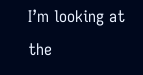I’m looking at the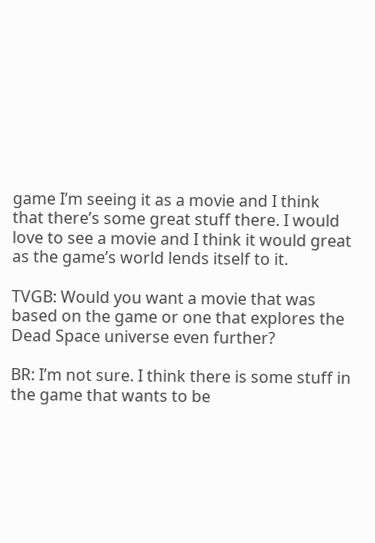game I’m seeing it as a movie and I think that there’s some great stuff there. I would love to see a movie and I think it would great as the game’s world lends itself to it.

TVGB: Would you want a movie that was based on the game or one that explores the Dead Space universe even further?

BR: I’m not sure. I think there is some stuff in the game that wants to be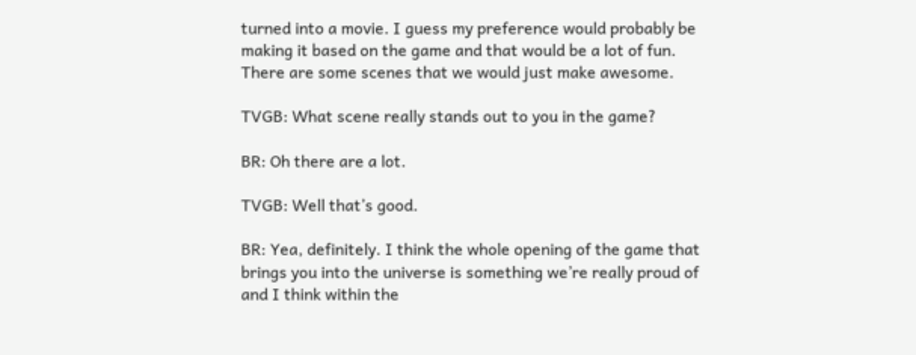turned into a movie. I guess my preference would probably be making it based on the game and that would be a lot of fun. There are some scenes that we would just make awesome.

TVGB: What scene really stands out to you in the game?

BR: Oh there are a lot.

TVGB: Well that’s good.

BR: Yea, definitely. I think the whole opening of the game that brings you into the universe is something we’re really proud of and I think within the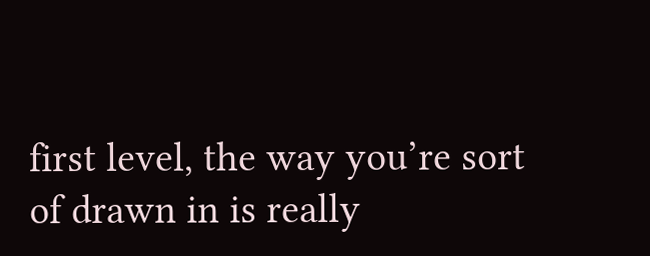first level, the way you’re sort of drawn in is really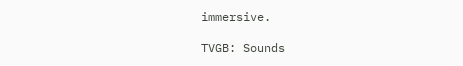immersive.

TVGB: Sounds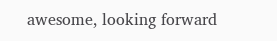awesome, looking forward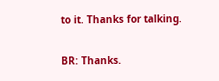to it. Thanks for talking.

BR: Thanks.